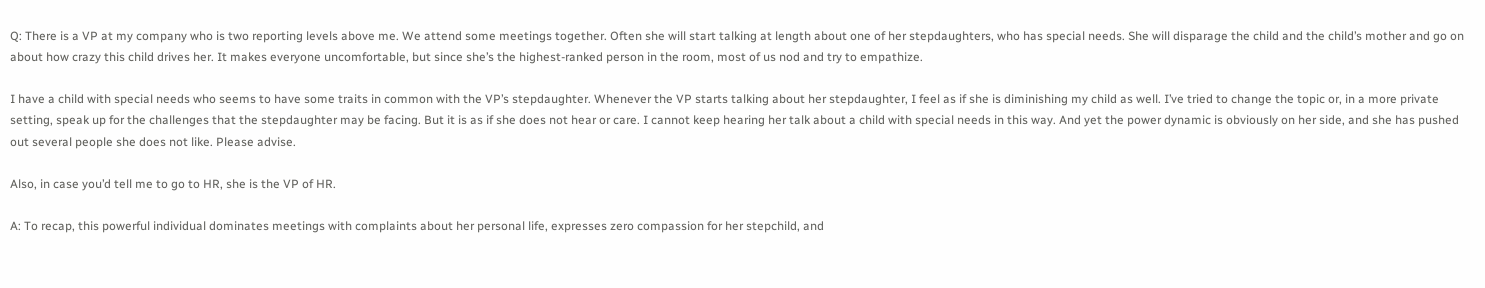Q: There is a VP at my company who is two reporting levels above me. We attend some meetings together. Often she will start talking at length about one of her stepdaughters, who has special needs. She will disparage the child and the child’s mother and go on about how crazy this child drives her. It makes everyone uncomfortable, but since she’s the highest-ranked person in the room, most of us nod and try to empathize.

I have a child with special needs who seems to have some traits in common with the VP’s stepdaughter. Whenever the VP starts talking about her stepdaughter, I feel as if she is diminishing my child as well. I’ve tried to change the topic or, in a more private setting, speak up for the challenges that the stepdaughter may be facing. But it is as if she does not hear or care. I cannot keep hearing her talk about a child with special needs in this way. And yet the power dynamic is obviously on her side, and she has pushed out several people she does not like. Please advise.

Also, in case you’d tell me to go to HR, she is the VP of HR.

A: To recap, this powerful individual dominates meetings with complaints about her personal life, expresses zero compassion for her stepchild, and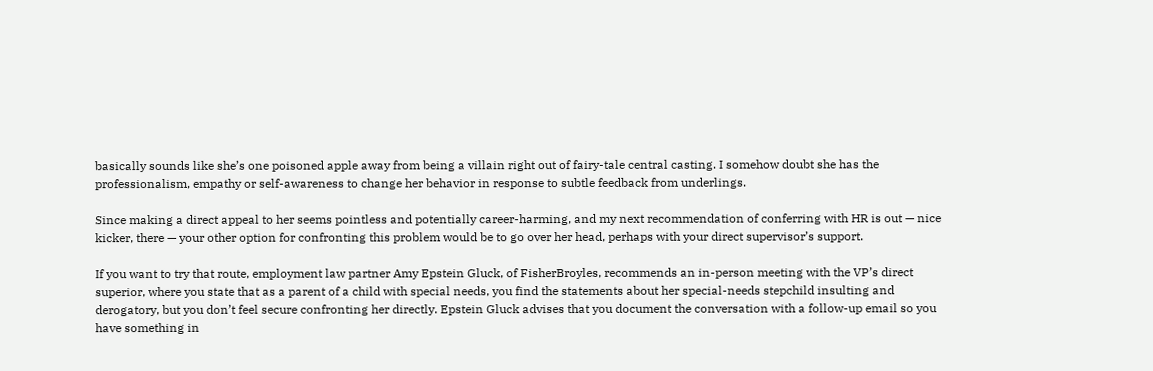basically sounds like she’s one poisoned apple away from being a villain right out of fairy-tale central casting. I somehow doubt she has the professionalism, empathy or self-awareness to change her behavior in response to subtle feedback from underlings.

Since making a direct appeal to her seems pointless and potentially career-harming, and my next recommendation of conferring with HR is out — nice kicker, there — your other option for confronting this problem would be to go over her head, perhaps with your direct supervisor’s support.

If you want to try that route, employment law partner Amy Epstein Gluck, of FisherBroyles, recommends an in-person meeting with the VP’s direct superior, where you state that as a parent of a child with special needs, you find the statements about her special-needs stepchild insulting and derogatory, but you don’t feel secure confronting her directly. Epstein Gluck advises that you document the conversation with a follow-up email so you have something in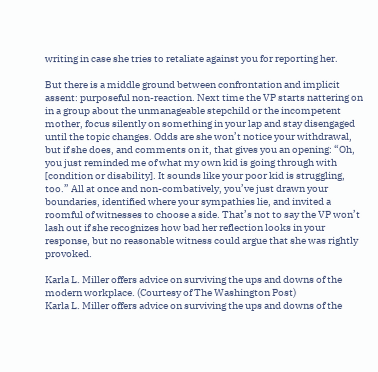writing in case she tries to retaliate against you for reporting her.

But there is a middle ground between confrontation and implicit assent: purposeful non-reaction. Next time the VP starts nattering on in a group about the unmanageable stepchild or the incompetent mother, focus silently on something in your lap and stay disengaged until the topic changes. Odds are she won’t notice your withdrawal, but if she does, and comments on it, that gives you an opening: “Oh, you just reminded me of what my own kid is going through with [condition or disability]. It sounds like your poor kid is struggling, too.” All at once and non-combatively, you’ve just drawn your boundaries, identified where your sympathies lie, and invited a roomful of witnesses to choose a side. That’s not to say the VP won’t lash out if she recognizes how bad her reflection looks in your response, but no reasonable witness could argue that she was rightly provoked.

Karla L. Miller offers advice on surviving the ups and downs of the modern workplace. (Courtesy of The Washington Post)
Karla L. Miller offers advice on surviving the ups and downs of the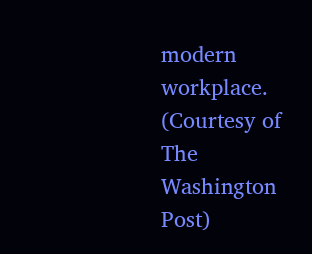modern workplace. (Courtesy of The Washington Post)